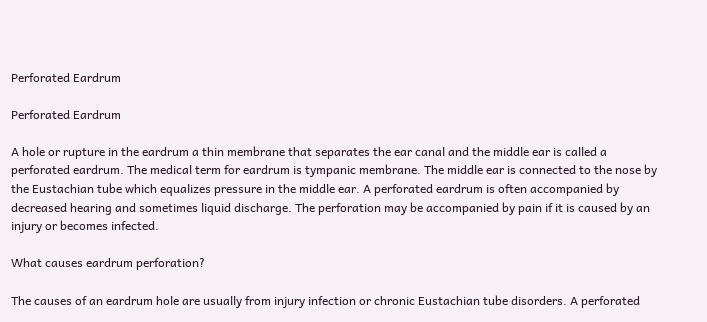Perforated Eardrum

Perforated Eardrum

A hole or rupture in the eardrum a thin membrane that separates the ear canal and the middle ear is called a perforated eardrum. The medical term for eardrum is tympanic membrane. The middle ear is connected to the nose by the Eustachian tube which equalizes pressure in the middle ear. A perforated eardrum is often accompanied by decreased hearing and sometimes liquid discharge. The perforation may be accompanied by pain if it is caused by an injury or becomes infected.

What causes eardrum perforation?

The causes of an eardrum hole are usually from injury infection or chronic Eustachian tube disorders. A perforated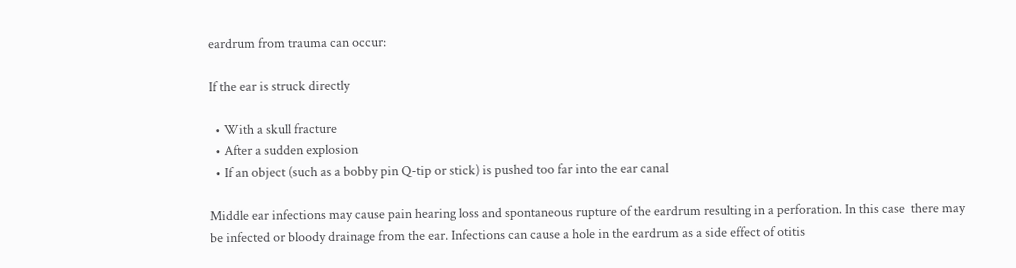eardrum from trauma can occur:

If the ear is struck directly

  • With a skull fracture
  • After a sudden explosion
  • If an object (such as a bobby pin Q-tip or stick) is pushed too far into the ear canal

Middle ear infections may cause pain hearing loss and spontaneous rupture of the eardrum resulting in a perforation. In this case  there may be infected or bloody drainage from the ear. Infections can cause a hole in the eardrum as a side effect of otitis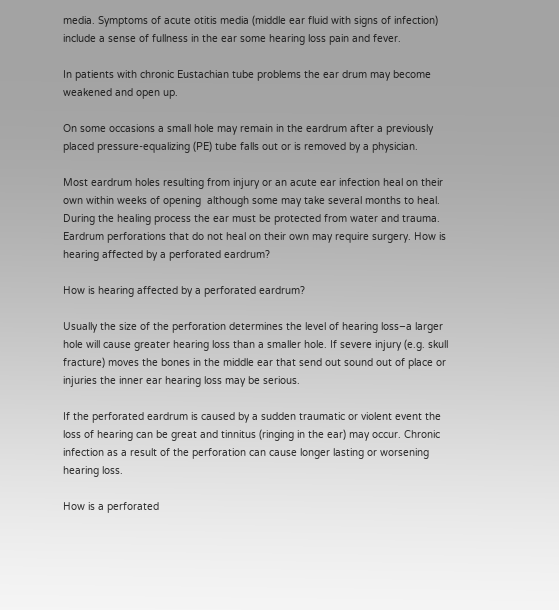media. Symptoms of acute otitis media (middle ear fluid with signs of infection) include a sense of fullness in the ear some hearing loss pain and fever.

In patients with chronic Eustachian tube problems the ear drum may become weakened and open up.

On some occasions a small hole may remain in the eardrum after a previously placed pressure-equalizing (PE) tube falls out or is removed by a physician.

Most eardrum holes resulting from injury or an acute ear infection heal on their own within weeks of opening  although some may take several months to heal. During the healing process the ear must be protected from water and trauma. Eardrum perforations that do not heal on their own may require surgery. How is hearing affected by a perforated eardrum?

How is hearing affected by a perforated eardrum?

Usually the size of the perforation determines the level of hearing loss–a larger hole will cause greater hearing loss than a smaller hole. If severe injury (e.g. skull fracture) moves the bones in the middle ear that send out sound out of place or injuries the inner ear hearing loss may be serious.

If the perforated eardrum is caused by a sudden traumatic or violent event the loss of hearing can be great and tinnitus (ringing in the ear) may occur. Chronic infection as a result of the perforation can cause longer lasting or worsening hearing loss.

How is a perforated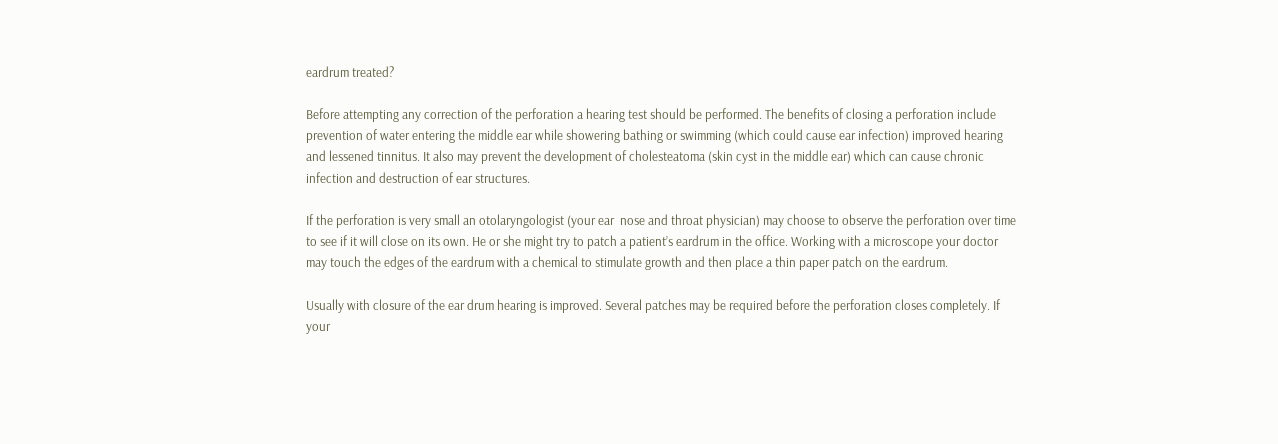eardrum treated?

Before attempting any correction of the perforation a hearing test should be performed. The benefits of closing a perforation include prevention of water entering the middle ear while showering bathing or swimming (which could cause ear infection) improved hearing and lessened tinnitus. It also may prevent the development of cholesteatoma (skin cyst in the middle ear) which can cause chronic infection and destruction of ear structures.

If the perforation is very small an otolaryngologist (your ear  nose and throat physician) may choose to observe the perforation over time to see if it will close on its own. He or she might try to patch a patient’s eardrum in the office. Working with a microscope your doctor may touch the edges of the eardrum with a chemical to stimulate growth and then place a thin paper patch on the eardrum.

Usually with closure of the ear drum hearing is improved. Several patches may be required before the perforation closes completely. If your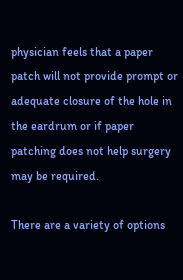physician feels that a paper patch will not provide prompt or adequate closure of the hole in the eardrum or if paper patching does not help surgery may be required.

There are a variety of options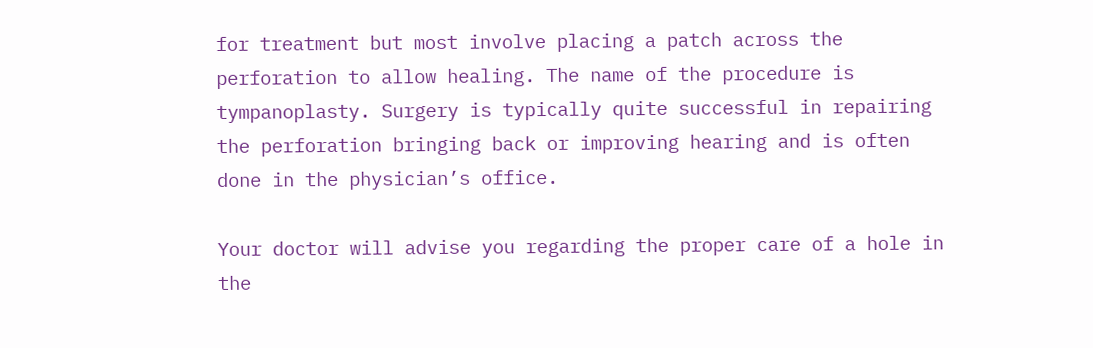for treatment but most involve placing a patch across the perforation to allow healing. The name of the procedure is tympanoplasty. Surgery is typically quite successful in repairing the perforation bringing back or improving hearing and is often done in the physician’s office.

Your doctor will advise you regarding the proper care of a hole in the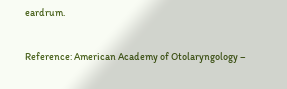eardrum.

Reference: American Academy of Otolaryngology –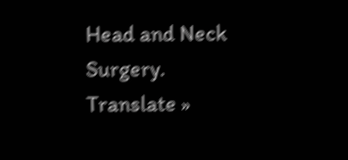Head and Neck Surgery.
Translate »